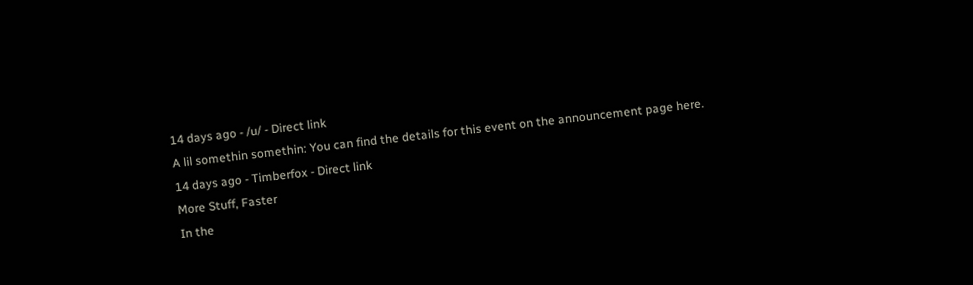14 days ago - /u/ - Direct link
A lil somethin somethin: You can find the details for this event on the announcement page here.
14 days ago - Timberfox - Direct link
More Stuff, Faster
In the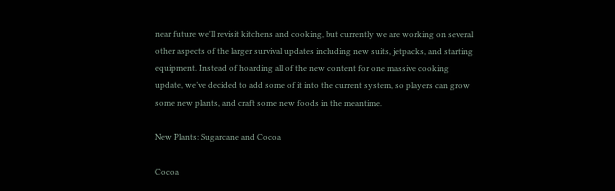near future we'll revisit kitchens and cooking, but currently we are working on several other aspects of the larger survival updates including new suits, jetpacks, and starting equipment. Instead of hoarding all of the new content for one massive cooking update, we’ve decided to add some of it into the current system, so players can grow some new plants, and craft some new foods in the meantime.

New Plants: Sugarcane and Cocoa

Cocoa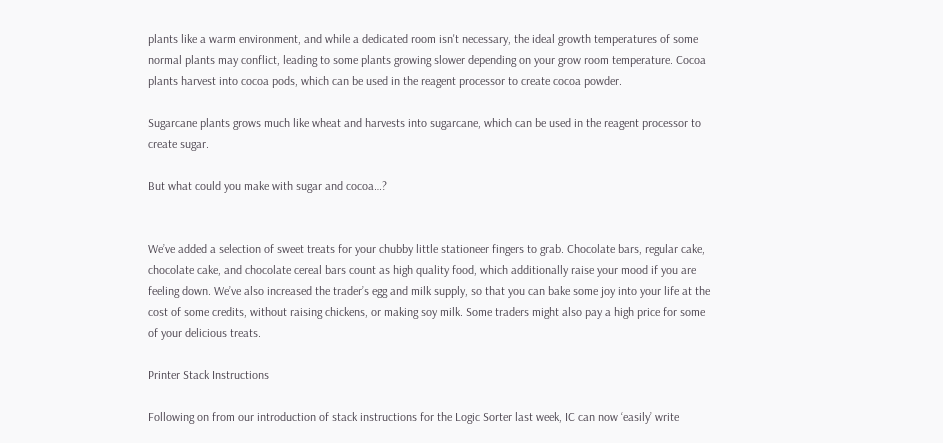plants like a warm environment, and while a dedicated room isn't necessary, the ideal growth temperatures of some normal plants may conflict, leading to some plants growing slower depending on your grow room temperature. Cocoa plants harvest into cocoa pods, which can be used in the reagent processor to create cocoa powder.

Sugarcane plants grows much like wheat and harvests into sugarcane, which can be used in the reagent processor to create sugar.

But what could you make with sugar and cocoa…?


We’ve added a selection of sweet treats for your chubby little stationeer fingers to grab. Chocolate bars, regular cake, chocolate cake, and chocolate cereal bars count as high quality food, which additionally raise your mood if you are feeling down. We’ve also increased the trader’s egg and milk supply, so that you can bake some joy into your life at the cost of some credits, without raising chickens, or making soy milk. Some traders might also pay a high price for some of your delicious treats.

Printer Stack Instructions

Following on from our introduction of stack instructions for the Logic Sorter last week, IC can now ‘easily’ write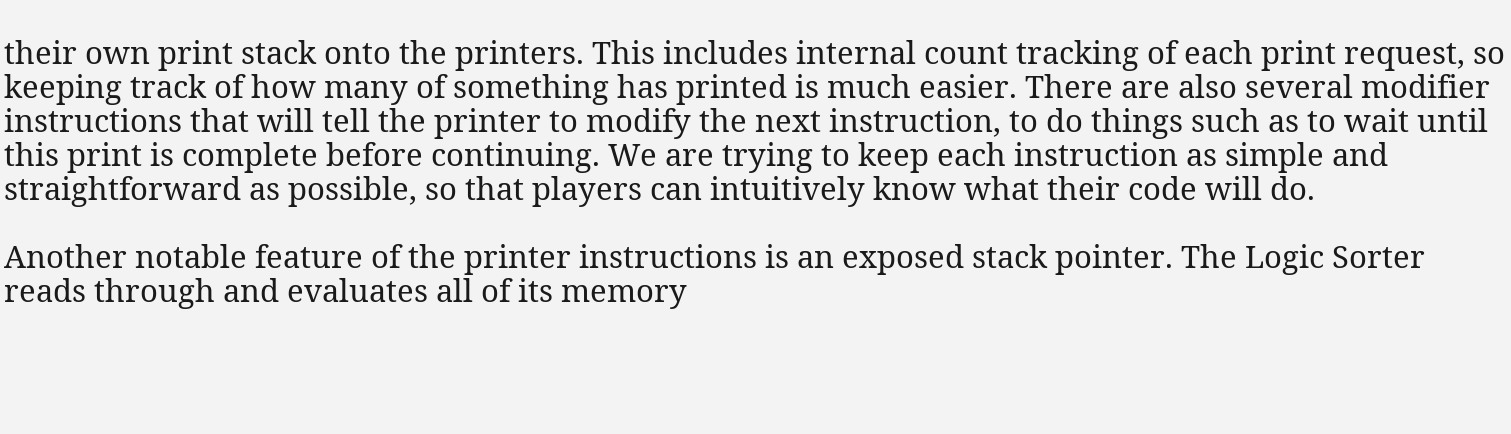their own print stack onto the printers. This includes internal count tracking of each print request, so keeping track of how many of something has printed is much easier. There are also several modifier instructions that will tell the printer to modify the next instruction, to do things such as to wait until this print is complete before continuing. We are trying to keep each instruction as simple and straightforward as possible, so that players can intuitively know what their code will do.

Another notable feature of the printer instructions is an exposed stack pointer. The Logic Sorter reads through and evaluates all of its memory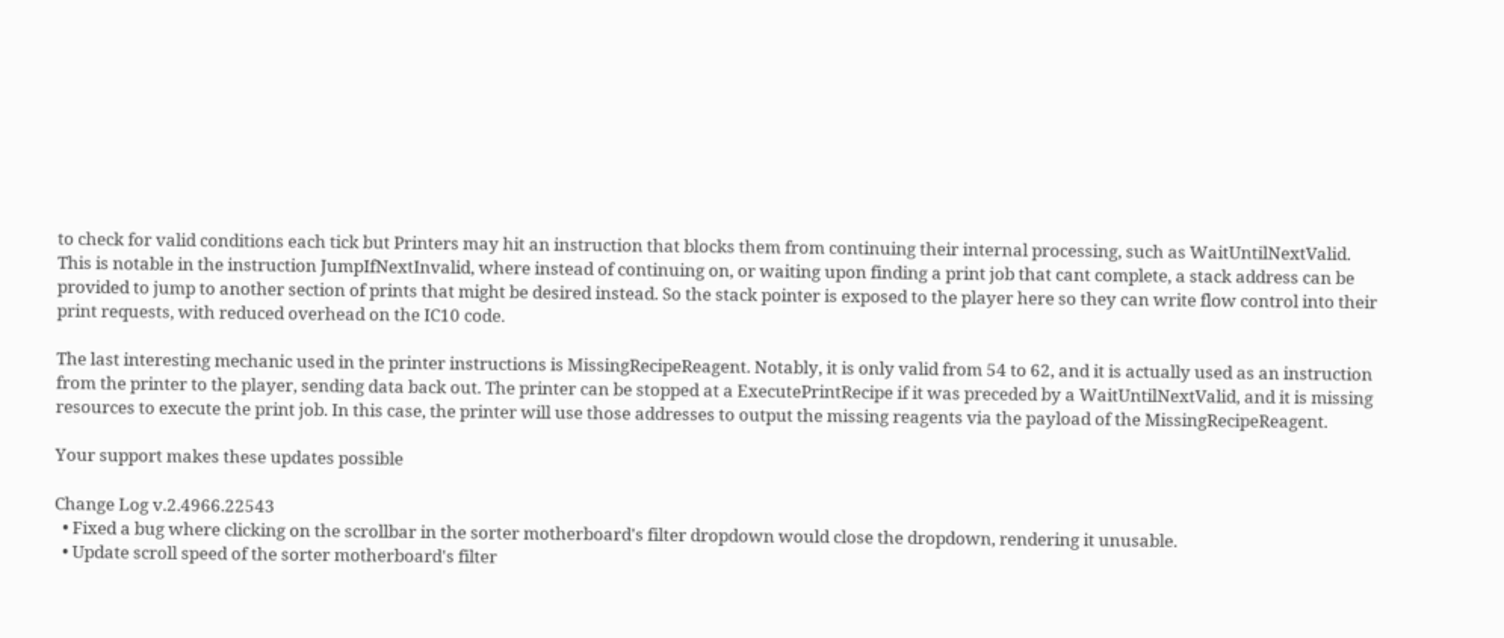to check for valid conditions each tick but Printers may hit an instruction that blocks them from continuing their internal processing, such as WaitUntilNextValid. This is notable in the instruction JumpIfNextInvalid, where instead of continuing on, or waiting upon finding a print job that cant complete, a stack address can be provided to jump to another section of prints that might be desired instead. So the stack pointer is exposed to the player here so they can write flow control into their print requests, with reduced overhead on the IC10 code.

The last interesting mechanic used in the printer instructions is MissingRecipeReagent. Notably, it is only valid from 54 to 62, and it is actually used as an instruction from the printer to the player, sending data back out. The printer can be stopped at a ExecutePrintRecipe if it was preceded by a WaitUntilNextValid, and it is missing resources to execute the print job. In this case, the printer will use those addresses to output the missing reagents via the payload of the MissingRecipeReagent.

Your support makes these updates possible

Change Log v.2.4966.22543
  • Fixed a bug where clicking on the scrollbar in the sorter motherboard's filter dropdown would close the dropdown, rendering it unusable.
  • Update scroll speed of the sorter motherboard's filter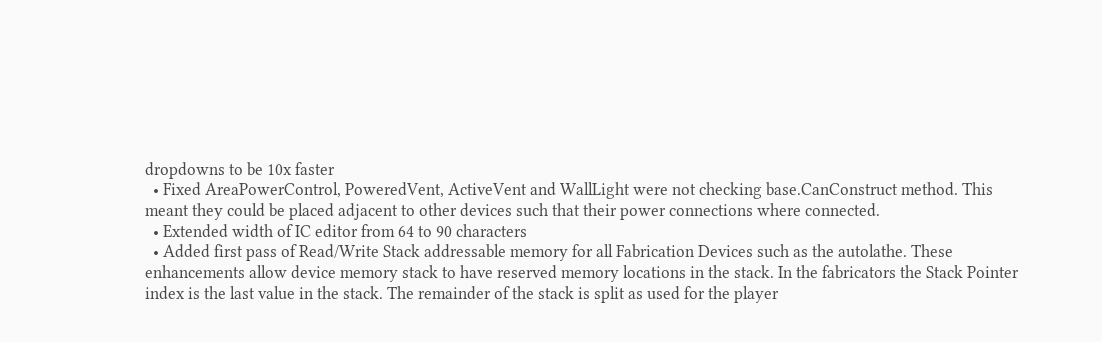dropdowns to be 10x faster
  • Fixed AreaPowerControl, PoweredVent, ActiveVent and WallLight were not checking base.CanConstruct method. This meant they could be placed adjacent to other devices such that their power connections where connected.
  • Extended width of IC editor from 64 to 90 characters
  • Added first pass of Read/Write Stack addressable memory for all Fabrication Devices such as the autolathe. These enhancements allow device memory stack to have reserved memory locations in the stack. In the fabricators the Stack Pointer index is the last value in the stack. The remainder of the stack is split as used for the player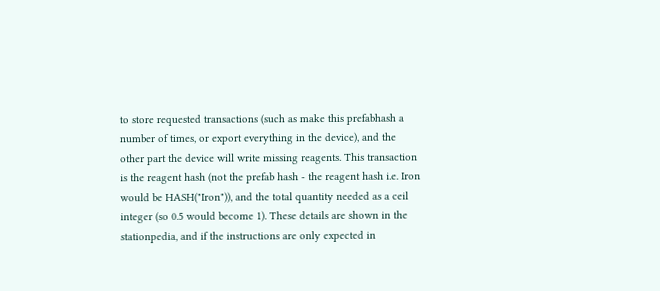to store requested transactions (such as make this prefabhash a number of times, or export everything in the device), and the other part the device will write missing reagents. This transaction is the reagent hash (not the prefab hash - the reagent hash i.e. Iron would be HASH("Iron")), and the total quantity needed as a ceil integer (so 0.5 would become 1). These details are shown in the stationpedia, and if the instructions are only expected in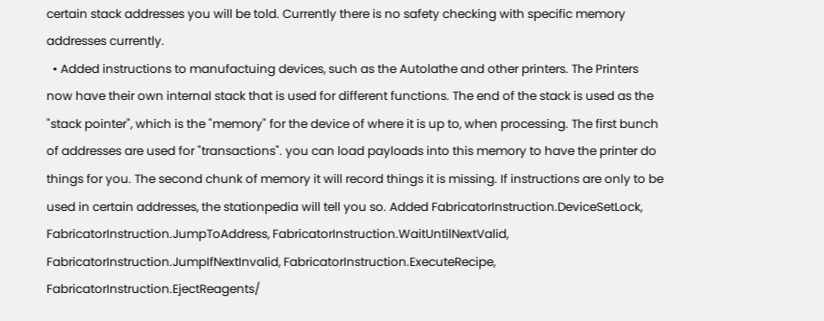certain stack addresses you will be told. Currently there is no safety checking with specific memory addresses currently.
  • Added instructions to manufactuing devices, such as the Autolathe and other printers. The Printers now have their own internal stack that is used for different functions. The end of the stack is used as the "stack pointer", which is the "memory" for the device of where it is up to, when processing. The first bunch of addresses are used for "transactions". you can load payloads into this memory to have the printer do things for you. The second chunk of memory it will record things it is missing. If instructions are only to be used in certain addresses, the stationpedia will tell you so. Added FabricatorInstruction.DeviceSetLock, FabricatorInstruction.JumpToAddress, FabricatorInstruction.WaitUntilNextValid, FabricatorInstruction.JumpIfNextInvalid, FabricatorInstruction.ExecuteRecipe, FabricatorInstruction.EjectReagents/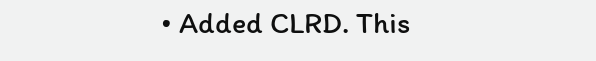• Added CLRD. This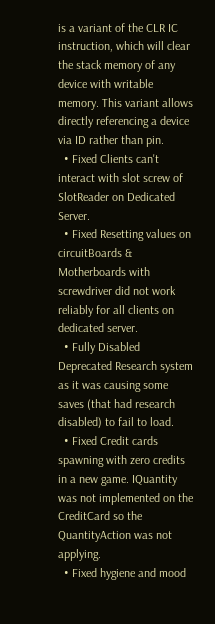is a variant of the CLR IC instruction, which will clear the stack memory of any device with writable memory. This variant allows directly referencing a device via ID rather than pin.
  • Fixed Clients can't interact with slot screw of SlotReader on Dedicated Server.
  • Fixed Resetting values on circuitBoards & Motherboards with screwdriver did not work reliably for all clients on dedicated server.
  • Fully Disabled Deprecated Research system as it was causing some saves (that had research disabled) to fail to load.
  • Fixed Credit cards spawning with zero credits in a new game. IQuantity was not implemented on the CreditCard so the QuantityAction was not applying.
  • Fixed hygiene and mood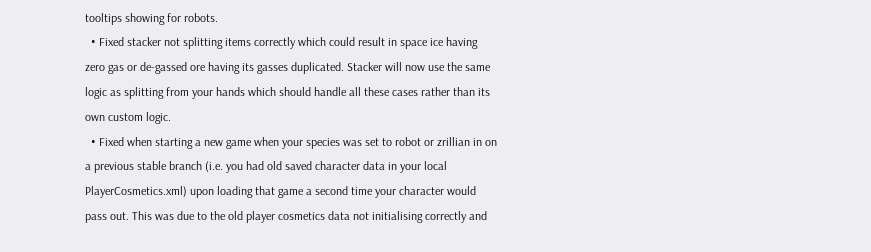tooltips showing for robots.
  • Fixed stacker not splitting items correctly which could result in space ice having zero gas or de-gassed ore having its gasses duplicated. Stacker will now use the same logic as splitting from your hands which should handle all these cases rather than its own custom logic.
  • Fixed when starting a new game when your species was set to robot or zrillian in on a previous stable branch (i.e. you had old saved character data in your local PlayerCosmetics.xml) upon loading that game a second time your character would pass out. This was due to the old player cosmetics data not initialising correctly and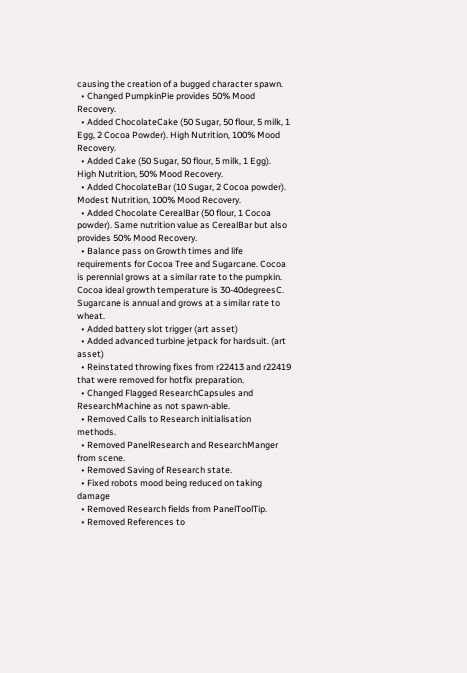causing the creation of a bugged character spawn.
  • Changed PumpkinPie provides 50% Mood Recovery.
  • Added ChocolateCake (50 Sugar, 50 flour, 5 milk, 1 Egg, 2 Cocoa Powder). High Nutrition, 100% Mood Recovery.
  • Added Cake (50 Sugar, 50 flour, 5 milk, 1 Egg). High Nutrition, 50% Mood Recovery.
  • Added ChocolateBar (10 Sugar, 2 Cocoa powder). Modest Nutrition, 100% Mood Recovery.
  • Added Chocolate CerealBar (50 flour, 1 Cocoa powder). Same nutrition value as CerealBar but also provides 50% Mood Recovery.
  • Balance pass on Growth times and life requirements for Cocoa Tree and Sugarcane. Cocoa is perennial grows at a similar rate to the pumpkin. Cocoa ideal growth temperature is 30-40degreesC. Sugarcane is annual and grows at a similar rate to wheat.
  • Added battery slot trigger (art asset)
  • Added advanced turbine jetpack for hardsuit. (art asset)
  • Reinstated throwing fixes from r22413 and r22419 that were removed for hotfix preparation.
  • Changed Flagged ResearchCapsules and ResearchMachine as not spawn-able.
  • Removed Calls to Research initialisation methods.
  • Removed PanelResearch and ResearchManger from scene.
  • Removed Saving of Research state.
  • Fixed robots mood being reduced on taking damage
  • Removed Research fields from PanelToolTip.
  • Removed References to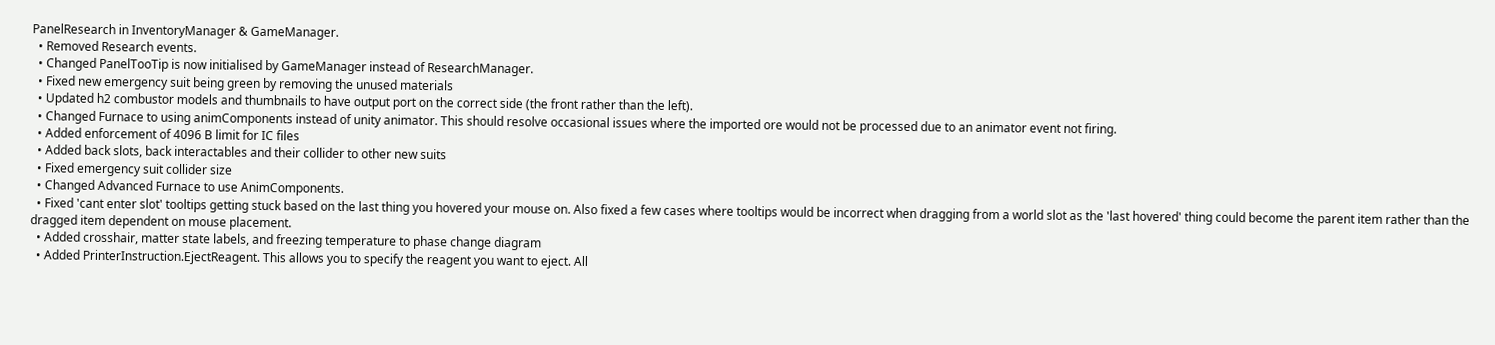PanelResearch in InventoryManager & GameManager.
  • Removed Research events.
  • Changed PanelTooTip is now initialised by GameManager instead of ResearchManager.
  • Fixed new emergency suit being green by removing the unused materials
  • Updated h2 combustor models and thumbnails to have output port on the correct side (the front rather than the left).
  • Changed Furnace to using animComponents instead of unity animator. This should resolve occasional issues where the imported ore would not be processed due to an animator event not firing.
  • Added enforcement of 4096 B limit for IC files
  • Added back slots, back interactables and their collider to other new suits
  • Fixed emergency suit collider size
  • Changed Advanced Furnace to use AnimComponents.
  • Fixed 'cant enter slot' tooltips getting stuck based on the last thing you hovered your mouse on. Also fixed a few cases where tooltips would be incorrect when dragging from a world slot as the 'last hovered' thing could become the parent item rather than the dragged item dependent on mouse placement.
  • Added crosshair, matter state labels, and freezing temperature to phase change diagram
  • Added PrinterInstruction.EjectReagent. This allows you to specify the reagent you want to eject. All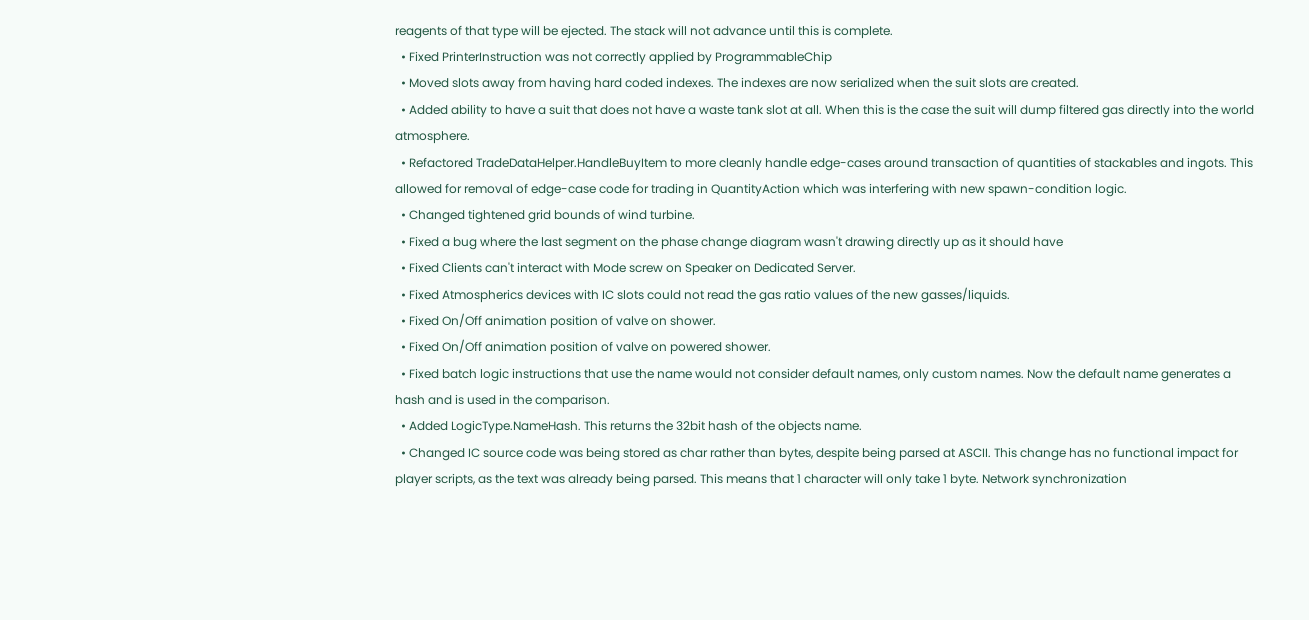reagents of that type will be ejected. The stack will not advance until this is complete.
  • Fixed PrinterInstruction was not correctly applied by ProgrammableChip
  • Moved slots away from having hard coded indexes. The indexes are now serialized when the suit slots are created.
  • Added ability to have a suit that does not have a waste tank slot at all. When this is the case the suit will dump filtered gas directly into the world atmosphere.
  • Refactored TradeDataHelper.HandleBuyItem to more cleanly handle edge-cases around transaction of quantities of stackables and ingots. This allowed for removal of edge-case code for trading in QuantityAction which was interfering with new spawn-condition logic.
  • Changed tightened grid bounds of wind turbine.
  • Fixed a bug where the last segment on the phase change diagram wasn't drawing directly up as it should have
  • Fixed Clients can't interact with Mode screw on Speaker on Dedicated Server.
  • Fixed Atmospherics devices with IC slots could not read the gas ratio values of the new gasses/liquids.
  • Fixed On/Off animation position of valve on shower.
  • Fixed On/Off animation position of valve on powered shower.
  • Fixed batch logic instructions that use the name would not consider default names, only custom names. Now the default name generates a hash and is used in the comparison.
  • Added LogicType.NameHash. This returns the 32bit hash of the objects name.
  • Changed IC source code was being stored as char rather than bytes, despite being parsed at ASCII. This change has no functional impact for player scripts, as the text was already being parsed. This means that 1 character will only take 1 byte. Network synchronization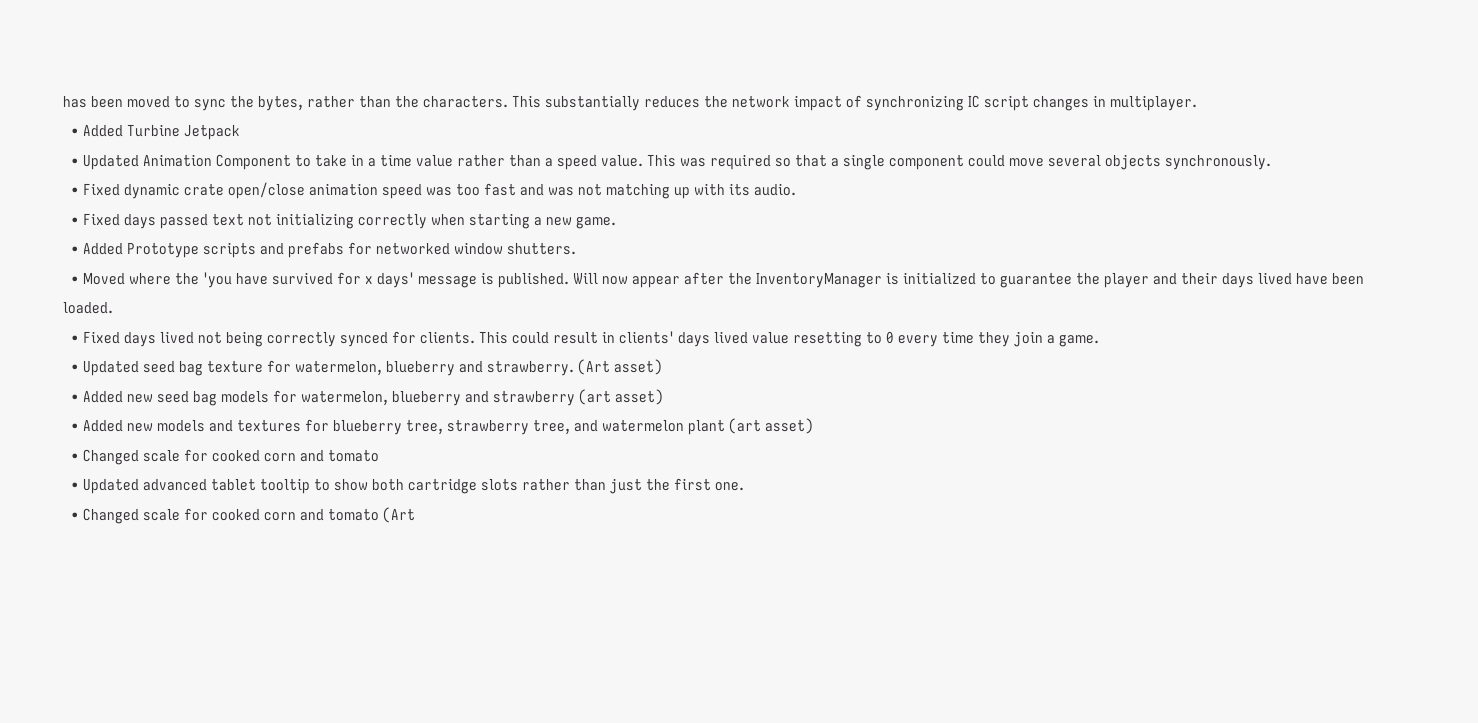has been moved to sync the bytes, rather than the characters. This substantially reduces the network impact of synchronizing IC script changes in multiplayer.
  • Added Turbine Jetpack
  • Updated Animation Component to take in a time value rather than a speed value. This was required so that a single component could move several objects synchronously.
  • Fixed dynamic crate open/close animation speed was too fast and was not matching up with its audio.
  • Fixed days passed text not initializing correctly when starting a new game.
  • Added Prototype scripts and prefabs for networked window shutters.
  • Moved where the 'you have survived for x days' message is published. Will now appear after the InventoryManager is initialized to guarantee the player and their days lived have been loaded.
  • Fixed days lived not being correctly synced for clients. This could result in clients' days lived value resetting to 0 every time they join a game.
  • Updated seed bag texture for watermelon, blueberry and strawberry. (Art asset)
  • Added new seed bag models for watermelon, blueberry and strawberry (art asset)
  • Added new models and textures for blueberry tree, strawberry tree, and watermelon plant (art asset)
  • Changed scale for cooked corn and tomato
  • Updated advanced tablet tooltip to show both cartridge slots rather than just the first one.
  • Changed scale for cooked corn and tomato (Art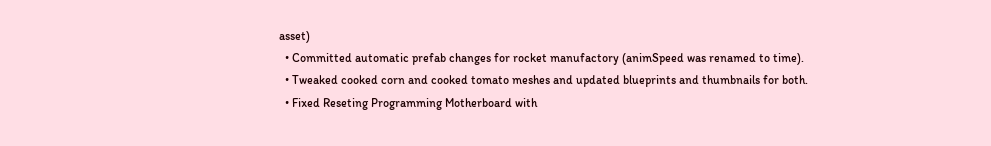asset)
  • Committed automatic prefab changes for rocket manufactory (animSpeed was renamed to time).
  • Tweaked cooked corn and cooked tomato meshes and updated blueprints and thumbnails for both.
  • Fixed Reseting Programming Motherboard with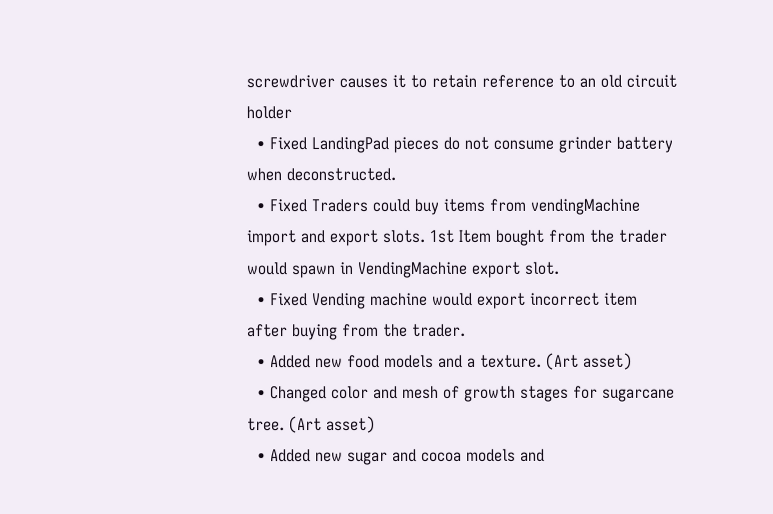screwdriver causes it to retain reference to an old circuit holder
  • Fixed LandingPad pieces do not consume grinder battery when deconstructed.
  • Fixed Traders could buy items from vendingMachine import and export slots. 1st Item bought from the trader would spawn in VendingMachine export slot.
  • Fixed Vending machine would export incorrect item after buying from the trader.
  • Added new food models and a texture. (Art asset)
  • Changed color and mesh of growth stages for sugarcane tree. (Art asset)
  • Added new sugar and cocoa models and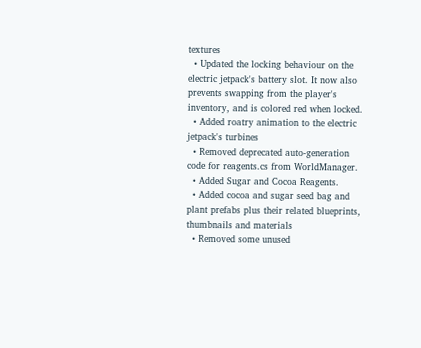textures
  • Updated the locking behaviour on the electric jetpack's battery slot. It now also prevents swapping from the player's inventory, and is colored red when locked.
  • Added roatry animation to the electric jetpack's turbines
  • Removed deprecated auto-generation code for reagents.cs from WorldManager.
  • Added Sugar and Cocoa Reagents.
  • Added cocoa and sugar seed bag and plant prefabs plus their related blueprints, thumbnails and materials
  • Removed some unused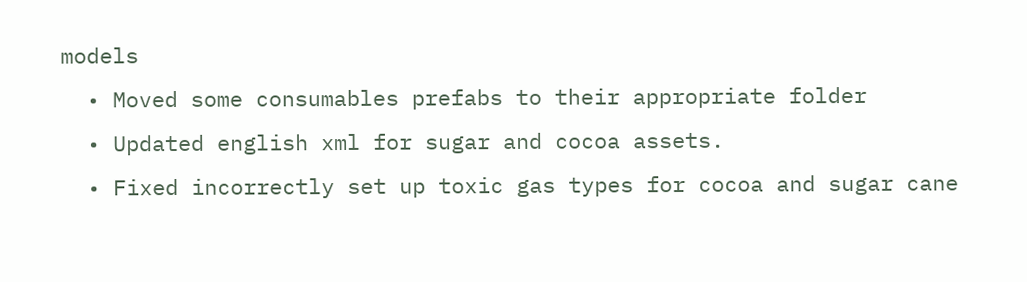models
  • Moved some consumables prefabs to their appropriate folder
  • Updated english xml for sugar and cocoa assets.
  • Fixed incorrectly set up toxic gas types for cocoa and sugar cane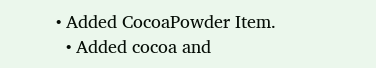• Added CocoaPowder Item.
  • Added cocoa and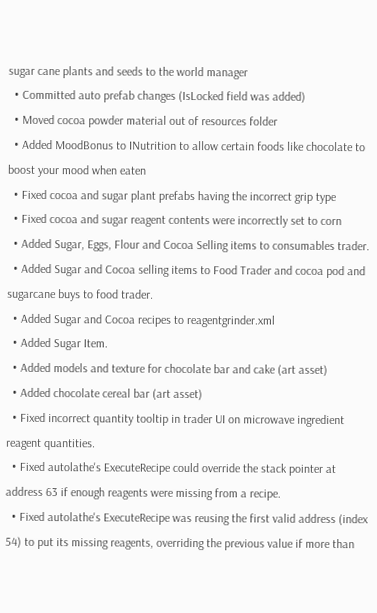sugar cane plants and seeds to the world manager
  • Committed auto prefab changes (IsLocked field was added)
  • Moved cocoa powder material out of resources folder
  • Added MoodBonus to INutrition to allow certain foods like chocolate to boost your mood when eaten
  • Fixed cocoa and sugar plant prefabs having the incorrect grip type
  • Fixed cocoa and sugar reagent contents were incorrectly set to corn
  • Added Sugar, Eggs, Flour and Cocoa Selling items to consumables trader.
  • Added Sugar and Cocoa selling items to Food Trader and cocoa pod and sugarcane buys to food trader.
  • Added Sugar and Cocoa recipes to reagentgrinder.xml
  • Added Sugar Item.
  • Added models and texture for chocolate bar and cake (art asset)
  • Added chocolate cereal bar (art asset)
  • Fixed incorrect quantity tooltip in trader UI on microwave ingredient reagent quantities.
  • Fixed autolathe's ExecuteRecipe could override the stack pointer at address 63 if enough reagents were missing from a recipe.
  • Fixed autolathe's ExecuteRecipe was reusing the first valid address (index 54) to put its missing reagents, overriding the previous value if more than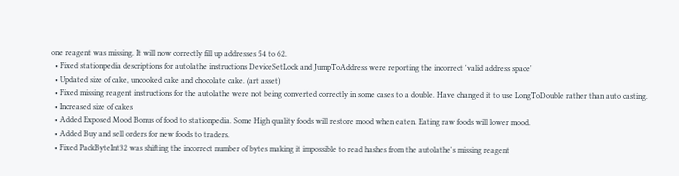one reagent was missing. It will now correctly fill up addresses 54 to 62.
  • Fixed stationpedia descriptions for autolathe instructions DeviceSetLock and JumpToAddress were reporting the incorrect 'valid address space'
  • Updated size of cake, uncooked cake and chocolate cake. (art asset)
  • Fixed missing reagent instructions for the autolathe were not being converted correctly in some cases to a double. Have changed it to use LongToDouble rather than auto casting.
  • Increased size of cakes
  • Added Exposed Mood Bonus of food to stationpedia. Some High quality foods will restore mood when eaten. Eating raw foods will lower mood.
  • Added Buy and sell orders for new foods to traders.
  • Fixed PackByteInt32 was shifting the incorrect number of bytes making it impossible to read hashes from the autolathe's missing reagent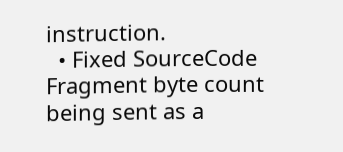instruction.
  • Fixed SourceCode Fragment byte count being sent as a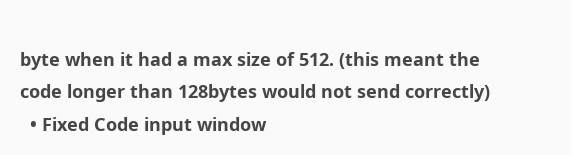byte when it had a max size of 512. (this meant the code longer than 128bytes would not send correctly)
  • Fixed Code input window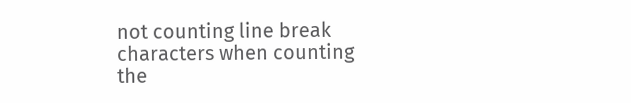not counting line break characters when counting the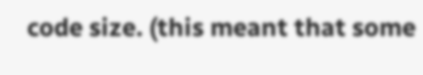code size. (this meant that some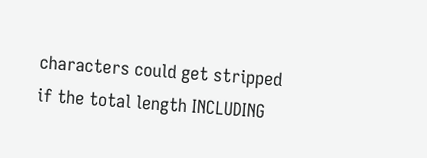characters could get stripped if the total length INCLUDING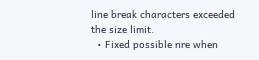line break characters exceeded the size limit.
  • Fixed possible nre when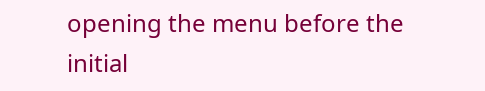opening the menu before the initial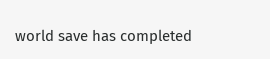world save has completed